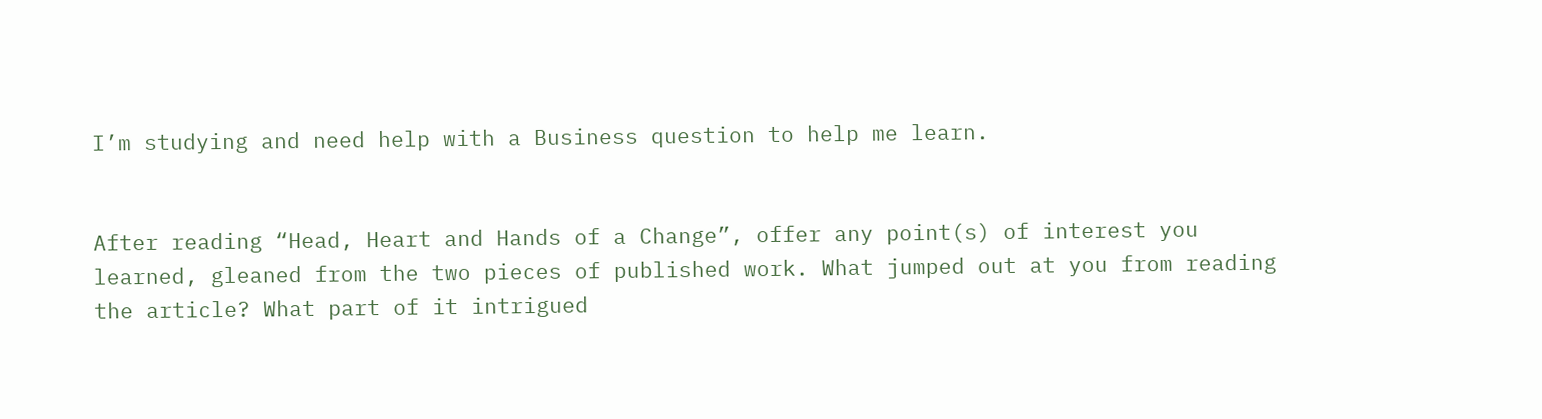I’m studying and need help with a Business question to help me learn.


After reading “Head, Heart and Hands of a Change”, offer any point(s) of interest you learned, gleaned from the two pieces of published work. What jumped out at you from reading the article? What part of it intrigued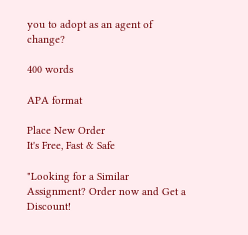you to adopt as an agent of change?

400 words

APA format

Place New Order
It's Free, Fast & Safe

"Looking for a Similar Assignment? Order now and Get a Discount!